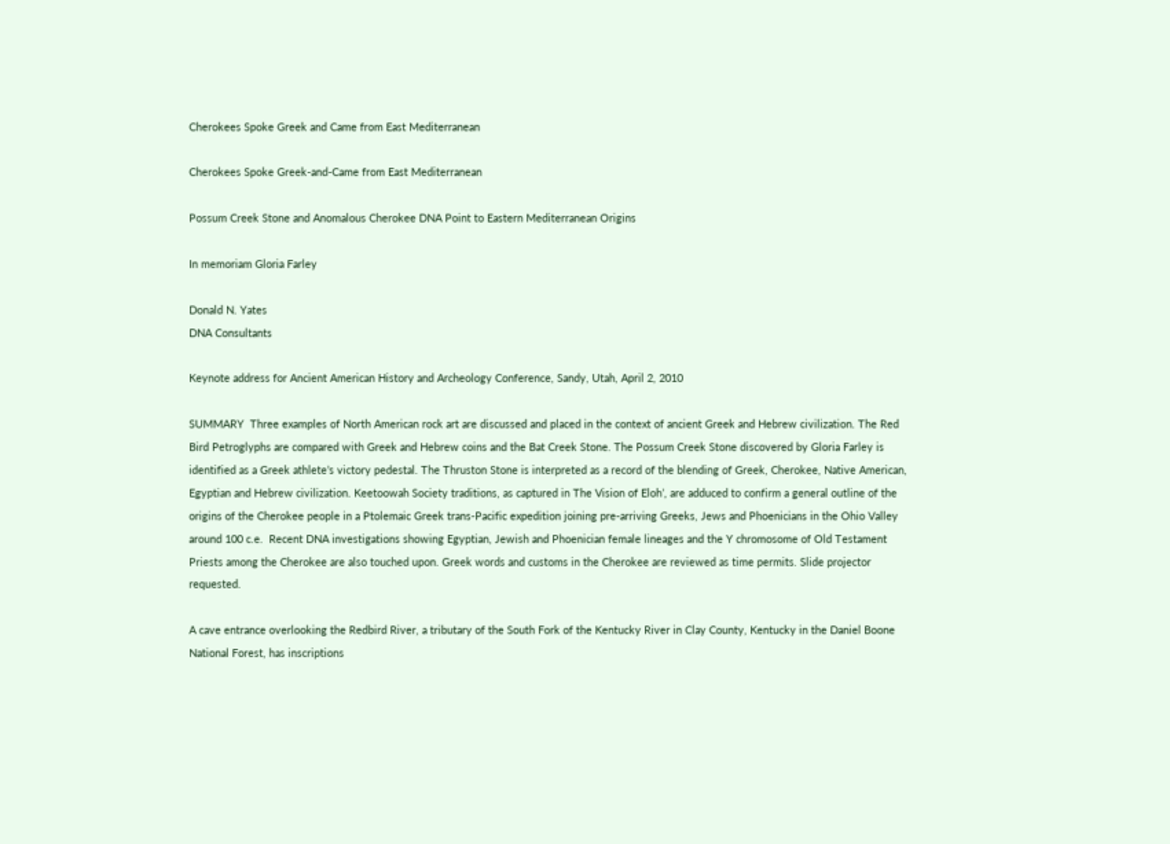Cherokees Spoke Greek and Came from East Mediterranean

Cherokees Spoke Greek-and-Came from East Mediterranean

Possum Creek Stone and Anomalous Cherokee DNA Point to Eastern Mediterranean Origins

In memoriam Gloria Farley

Donald N. Yates
DNA Consultants

Keynote address for Ancient American History and Archeology Conference, Sandy, Utah, April 2, 2010

SUMMARY  Three examples of North American rock art are discussed and placed in the context of ancient Greek and Hebrew civilization. The Red Bird Petroglyphs are compared with Greek and Hebrew coins and the Bat Creek Stone. The Possum Creek Stone discovered by Gloria Farley is identified as a Greek athlete’s victory pedestal. The Thruston Stone is interpreted as a record of the blending of Greek, Cherokee, Native American, Egyptian and Hebrew civilization. Keetoowah Society traditions, as captured in The Vision of Eloh’, are adduced to confirm a general outline of the origins of the Cherokee people in a Ptolemaic Greek trans-Pacific expedition joining pre-arriving Greeks, Jews and Phoenicians in the Ohio Valley around 100 c.e.  Recent DNA investigations showing Egyptian, Jewish and Phoenician female lineages and the Y chromosome of Old Testament Priests among the Cherokee are also touched upon. Greek words and customs in the Cherokee are reviewed as time permits. Slide projector requested.

A cave entrance overlooking the Redbird River, a tributary of the South Fork of the Kentucky River in Clay County, Kentucky in the Daniel Boone National Forest, has inscriptions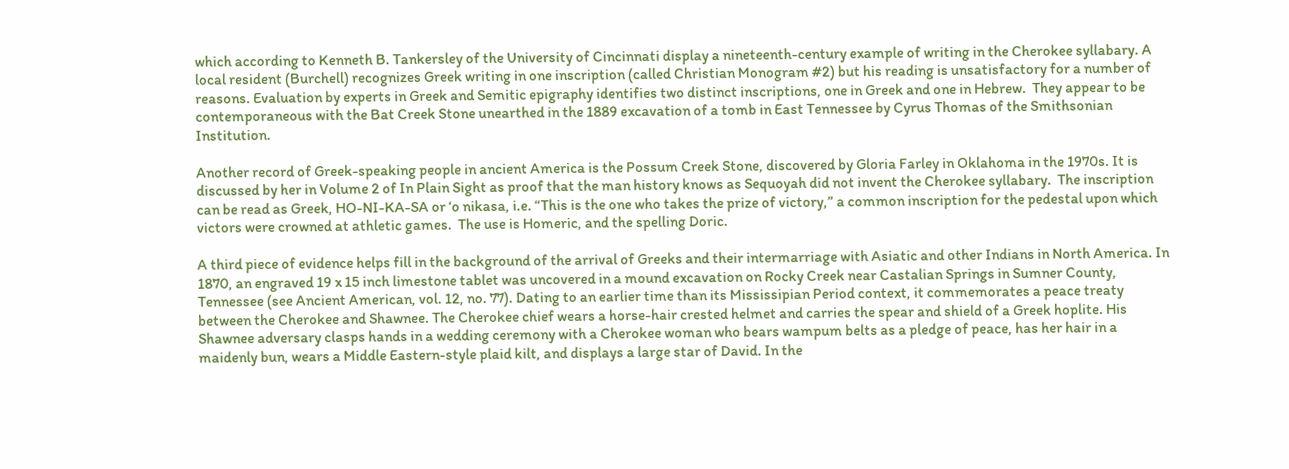which according to Kenneth B. Tankersley of the University of Cincinnati display a nineteenth-century example of writing in the Cherokee syllabary. A local resident (Burchell) recognizes Greek writing in one inscription (called Christian Monogram #2) but his reading is unsatisfactory for a number of reasons. Evaluation by experts in Greek and Semitic epigraphy identifies two distinct inscriptions, one in Greek and one in Hebrew.  They appear to be contemporaneous with the Bat Creek Stone unearthed in the 1889 excavation of a tomb in East Tennessee by Cyrus Thomas of the Smithsonian Institution.

Another record of Greek-speaking people in ancient America is the Possum Creek Stone, discovered by Gloria Farley in Oklahoma in the 1970s. It is discussed by her in Volume 2 of In Plain Sight as proof that the man history knows as Sequoyah did not invent the Cherokee syllabary.  The inscription can be read as Greek, HO-NI-KA-SA or ‘o nikasa, i.e. “This is the one who takes the prize of victory,” a common inscription for the pedestal upon which victors were crowned at athletic games.  The use is Homeric, and the spelling Doric.

A third piece of evidence helps fill in the background of the arrival of Greeks and their intermarriage with Asiatic and other Indians in North America. In 1870, an engraved 19 x 15 inch limestone tablet was uncovered in a mound excavation on Rocky Creek near Castalian Springs in Sumner County, Tennessee (see Ancient American, vol. 12, no. 77). Dating to an earlier time than its Mississipian Period context, it commemorates a peace treaty between the Cherokee and Shawnee. The Cherokee chief wears a horse-hair crested helmet and carries the spear and shield of a Greek hoplite. His Shawnee adversary clasps hands in a wedding ceremony with a Cherokee woman who bears wampum belts as a pledge of peace, has her hair in a maidenly bun, wears a Middle Eastern-style plaid kilt, and displays a large star of David. In the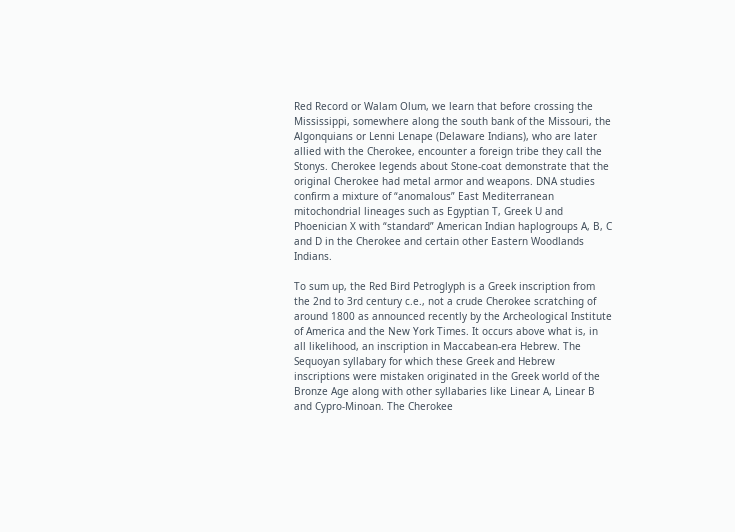Red Record or Walam Olum, we learn that before crossing the Mississippi, somewhere along the south bank of the Missouri, the Algonquians or Lenni Lenape (Delaware Indians), who are later allied with the Cherokee, encounter a foreign tribe they call the Stonys. Cherokee legends about Stone-coat demonstrate that the original Cherokee had metal armor and weapons. DNA studies confirm a mixture of “anomalous” East Mediterranean mitochondrial lineages such as Egyptian T, Greek U and Phoenician X with “standard” American Indian haplogroups A, B, C and D in the Cherokee and certain other Eastern Woodlands Indians.

To sum up, the Red Bird Petroglyph is a Greek inscription from the 2nd to 3rd century c.e., not a crude Cherokee scratching of around 1800 as announced recently by the Archeological Institute of America and the New York Times. It occurs above what is, in all likelihood, an inscription in Maccabean-era Hebrew. The Sequoyan syllabary for which these Greek and Hebrew inscriptions were mistaken originated in the Greek world of the Bronze Age along with other syllabaries like Linear A, Linear B and Cypro-Minoan. The Cherokee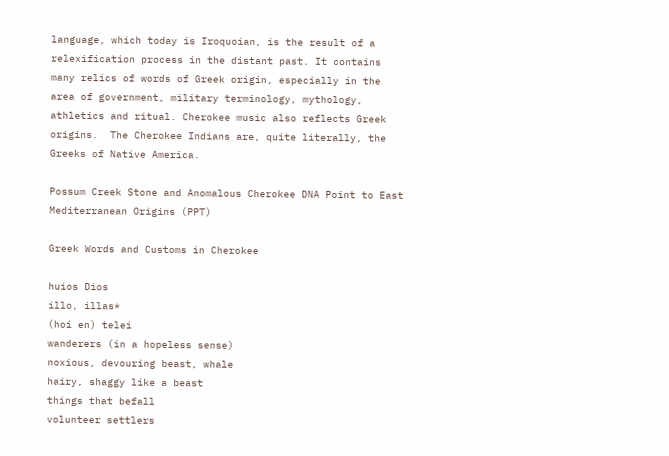language, which today is Iroquoian, is the result of a relexification process in the distant past. It contains many relics of words of Greek origin, especially in the area of government, military terminology, mythology, athletics and ritual. Cherokee music also reflects Greek origins.  The Cherokee Indians are, quite literally, the Greeks of Native America.

Possum Creek Stone and Anomalous Cherokee DNA Point to East Mediterranean Origins (PPT)

Greek Words and Customs in Cherokee

huios Dios
illo, illas*
(hoi en) telei
wanderers (in a hopeless sense)
noxious, devouring beast, whale
hairy, shaggy like a beast
things that befall
volunteer settlers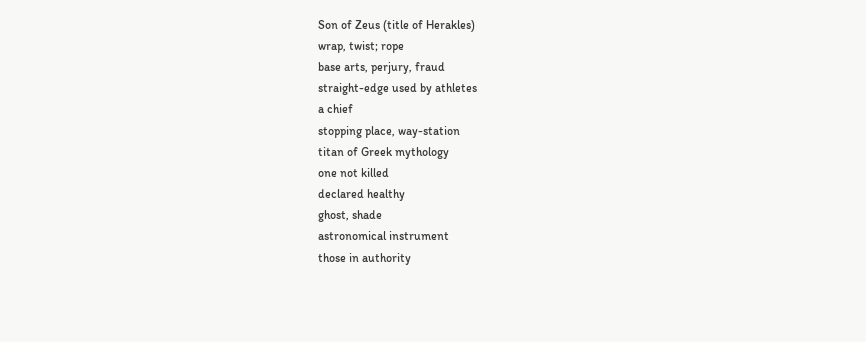Son of Zeus (title of Herakles)
wrap, twist; rope
base arts, perjury, fraud
straight-edge used by athletes
a chief
stopping place, way-station
titan of Greek mythology
one not killed
declared healthy
ghost, shade
astronomical instrument
those in authority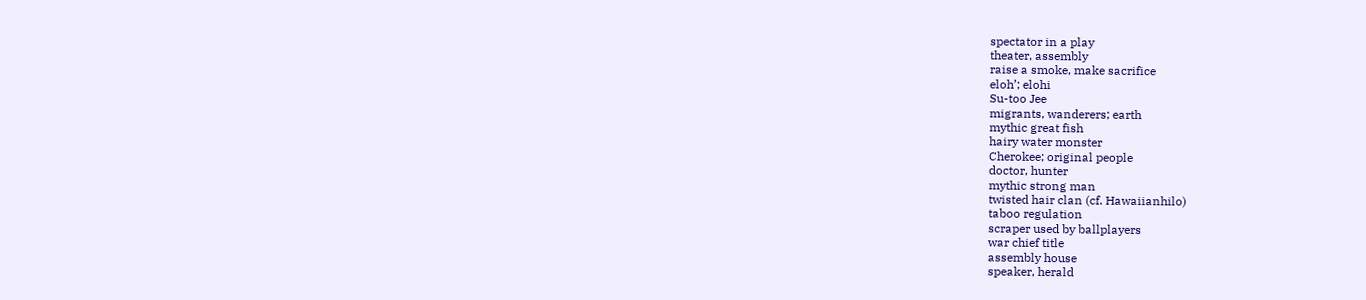spectator in a play
theater, assembly
raise a smoke, make sacrifice
eloh’; elohi
Su-too Jee
migrants, wanderers; earth
mythic great fish
hairy water monster
Cherokee; original people
doctor, hunter
mythic strong man
twisted hair clan (cf. Hawaiianhilo)
taboo regulation
scraper used by ballplayers
war chief title
assembly house
speaker, herald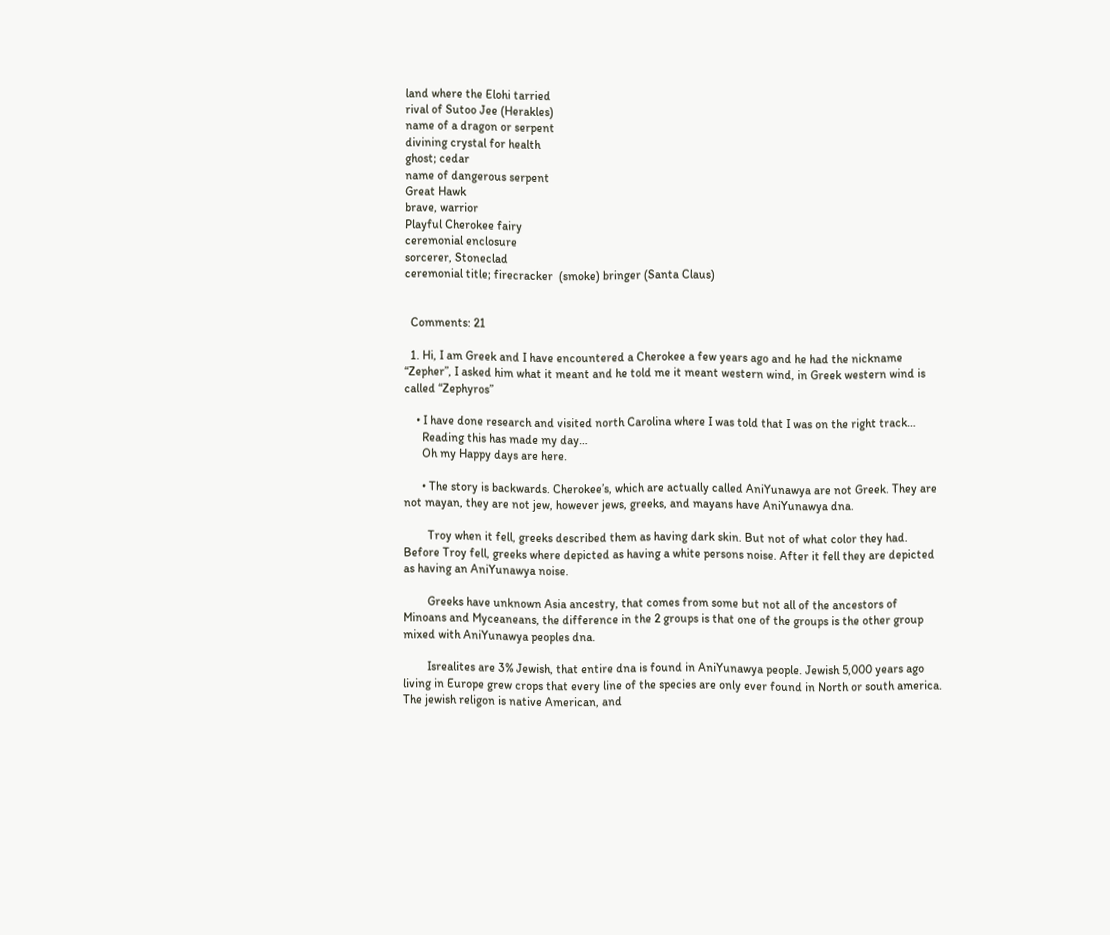land where the Elohi tarried
rival of Sutoo Jee (Herakles)
name of a dragon or serpent
divining crystal for health
ghost; cedar
name of dangerous serpent
Great Hawk
brave, warrior
Playful Cherokee fairy
ceremonial enclosure
sorcerer, Stoneclad
ceremonial title; firecracker  (smoke) bringer (Santa Claus)


  Comments: 21

  1. Hi, I am Greek and I have encountered a Cherokee a few years ago and he had the nickname “Zepher”, I asked him what it meant and he told me it meant western wind, in Greek western wind is called “Zephyros”

    • I have done research and visited north Carolina where I was told that I was on the right track…
      Reading this has made my day…
      Oh my Happy days are here.

      • The story is backwards. Cherokee’s, which are actually called AniYunawya are not Greek. They are not mayan, they are not jew, however jews, greeks, and mayans have AniYunawya dna.

        Troy when it fell, greeks described them as having dark skin. But not of what color they had. Before Troy fell, greeks where depicted as having a white persons noise. After it fell they are depicted as having an AniYunawya noise.

        Greeks have unknown Asia ancestry, that comes from some but not all of the ancestors of Minoans and Myceaneans, the difference in the 2 groups is that one of the groups is the other group mixed with AniYunawya peoples dna.

        Isrealites are 3% Jewish, that entire dna is found in AniYunawya people. Jewish 5,000 years ago living in Europe grew crops that every line of the species are only ever found in North or south america. The jewish religon is native American, and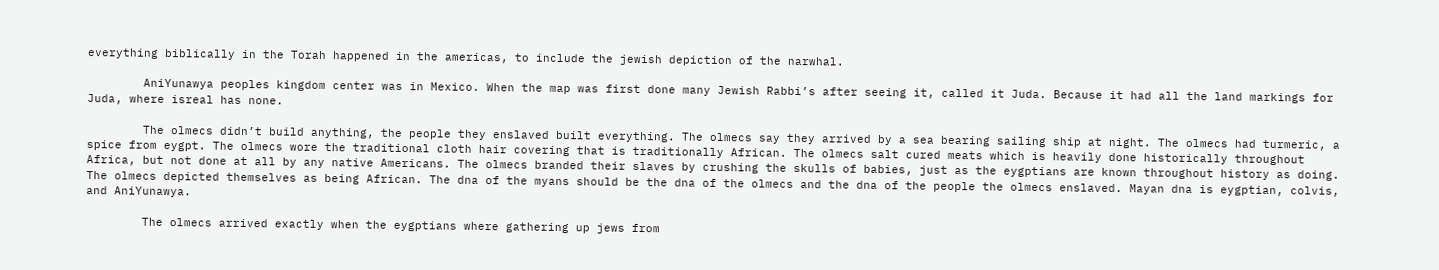everything biblically in the Torah happened in the americas, to include the jewish depiction of the narwhal.

        AniYunawya peoples kingdom center was in Mexico. When the map was first done many Jewish Rabbi’s after seeing it, called it Juda. Because it had all the land markings for Juda, where isreal has none.

        The olmecs didn’t build anything, the people they enslaved built everything. The olmecs say they arrived by a sea bearing sailing ship at night. The olmecs had turmeric, a spice from eygpt. The olmecs wore the traditional cloth hair covering that is traditionally African. The olmecs salt cured meats which is heavily done historically throughout Africa, but not done at all by any native Americans. The olmecs branded their slaves by crushing the skulls of babies, just as the eygptians are known throughout history as doing. The olmecs depicted themselves as being African. The dna of the myans should be the dna of the olmecs and the dna of the people the olmecs enslaved. Mayan dna is eygptian, colvis, and AniYunawya.

        The olmecs arrived exactly when the eygptians where gathering up jews from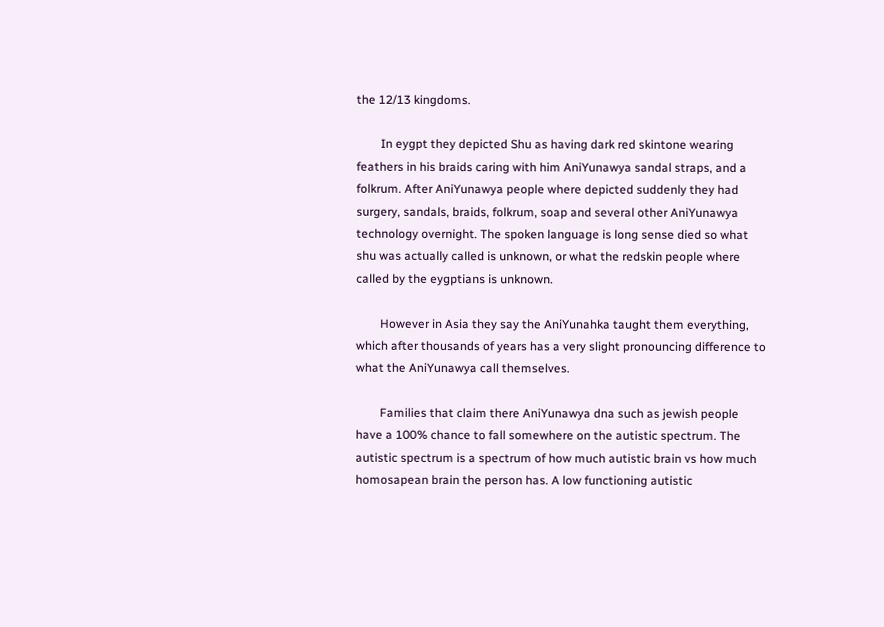the 12/13 kingdoms.

        In eygpt they depicted Shu as having dark red skintone wearing feathers in his braids caring with him AniYunawya sandal straps, and a folkrum. After AniYunawya people where depicted suddenly they had surgery, sandals, braids, folkrum, soap and several other AniYunawya technology overnight. The spoken language is long sense died so what shu was actually called is unknown, or what the redskin people where called by the eygptians is unknown.

        However in Asia they say the AniYunahka taught them everything, which after thousands of years has a very slight pronouncing difference to what the AniYunawya call themselves.

        Families that claim there AniYunawya dna such as jewish people have a 100% chance to fall somewhere on the autistic spectrum. The autistic spectrum is a spectrum of how much autistic brain vs how much homosapean brain the person has. A low functioning autistic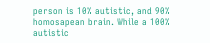person is 10% autistic, and 90% homosapean brain. While a 100% autistic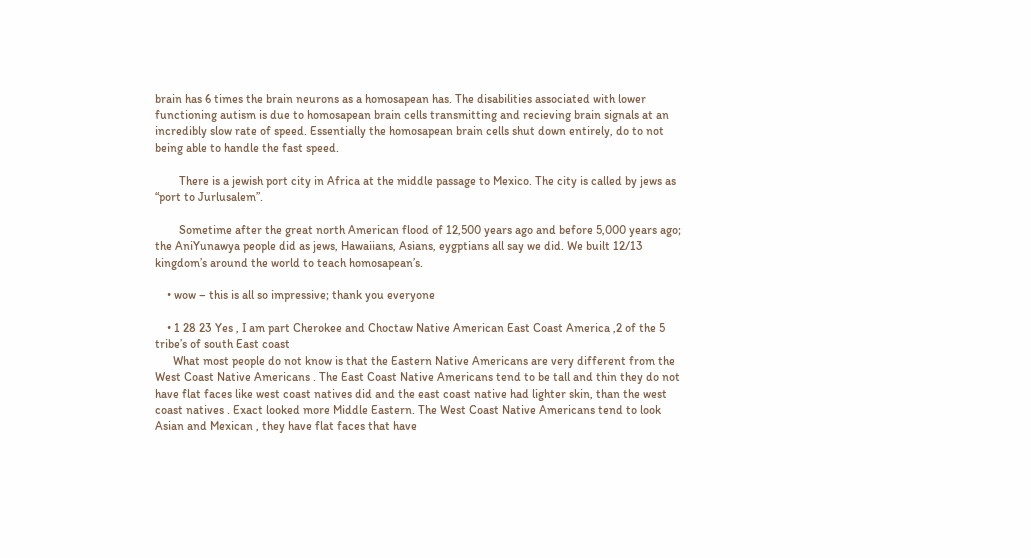brain has 6 times the brain neurons as a homosapean has. The disabilities associated with lower functioning autism is due to homosapean brain cells transmitting and recieving brain signals at an incredibly slow rate of speed. Essentially the homosapean brain cells shut down entirely, do to not being able to handle the fast speed.

        There is a jewish port city in Africa at the middle passage to Mexico. The city is called by jews as “port to Jurlusalem”.

        Sometime after the great north American flood of 12,500 years ago and before 5,000 years ago; the AniYunawya people did as jews, Hawaiians, Asians, eygptians all say we did. We built 12/13 kingdom’s around the world to teach homosapean’s.

    • wow – this is all so impressive; thank you everyone

    • 1 28 23 Yes , I am part Cherokee and Choctaw Native American East Coast America ,2 of the 5 tribe’s of south East coast
      What most people do not know is that the Eastern Native Americans are very different from the West Coast Native Americans . The East Coast Native Americans tend to be tall and thin they do not have flat faces like west coast natives did and the east coast native had lighter skin, than the west coast natives . Exact looked more Middle Eastern. The West Coast Native Americans tend to look Asian and Mexican , they have flat faces that have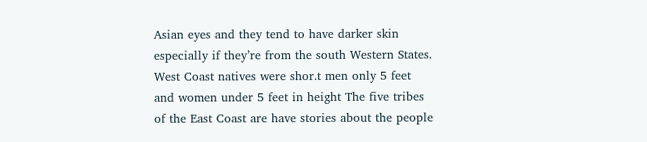Asian eyes and they tend to have darker skin especially if they’re from the south Western States. West Coast natives were shor.t men only 5 feet and women under 5 feet in height The five tribes of the East Coast are have stories about the people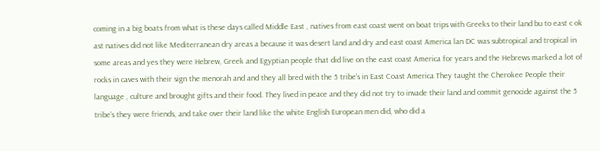coming in a big boats from what is these days called Middle East , natives from east coast went on boat trips with Greeks to their land bu to east c ok ast natives did not like Mediterranean dry areas a because it was desert land and dry and east coast America lan DC was subtropical and tropical in some areas and yes they were Hebrew, Greek and Egyptian people that did live on the east coast America for years and the Hebrews marked a lot of rocks in caves with their sign the menorah and and they all bred with the 5 tribe’s in East Coast America They taught the Cherokee People their language , culture and brought gifts and their food. They lived in peace and they did not try to invade their land and commit genocide against the 5 tribe’s they were friends, and take over their land like the white English European men did, who did a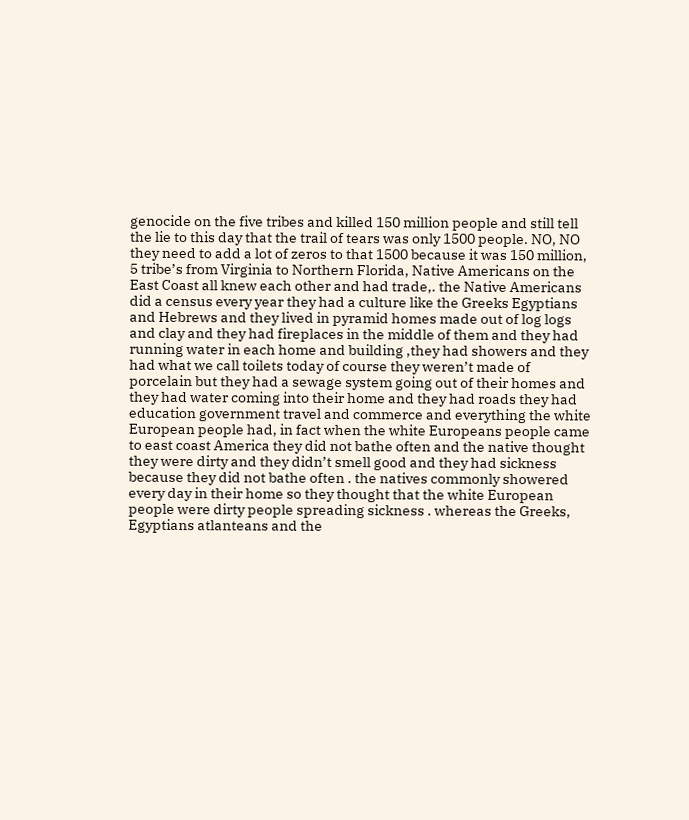genocide on the five tribes and killed 150 million people and still tell the lie to this day that the trail of tears was only 1500 people. NO, NO they need to add a lot of zeros to that 1500 because it was 150 million, 5 tribe’s from Virginia to Northern Florida, Native Americans on the East Coast all knew each other and had trade,. the Native Americans did a census every year they had a culture like the Greeks Egyptians and Hebrews and they lived in pyramid homes made out of log logs and clay and they had fireplaces in the middle of them and they had running water in each home and building ,they had showers and they had what we call toilets today of course they weren’t made of porcelain but they had a sewage system going out of their homes and they had water coming into their home and they had roads they had education government travel and commerce and everything the white European people had, in fact when the white Europeans people came to east coast America they did not bathe often and the native thought they were dirty and they didn’t smell good and they had sickness because they did not bathe often . the natives commonly showered every day in their home so they thought that the white European people were dirty people spreading sickness . whereas the Greeks, Egyptians atlanteans and the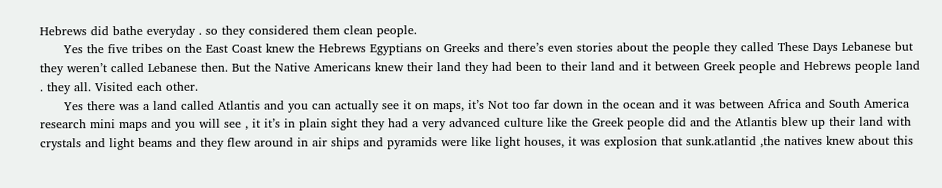Hebrews did bathe everyday . so they considered them clean people.
      Yes the five tribes on the East Coast knew the Hebrews Egyptians on Greeks and there’s even stories about the people they called These Days Lebanese but they weren’t called Lebanese then. But the Native Americans knew their land they had been to their land and it between Greek people and Hebrews people land . they all. Visited each other.
      Yes there was a land called Atlantis and you can actually see it on maps, it’s Not too far down in the ocean and it was between Africa and South America research mini maps and you will see , it it’s in plain sight they had a very advanced culture like the Greek people did and the Atlantis blew up their land with crystals and light beams and they flew around in air ships and pyramids were like light houses, it was explosion that sunk.atlantid ,the natives knew about this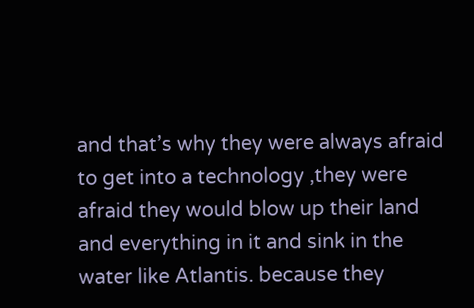and that’s why they were always afraid to get into a technology ,they were afraid they would blow up their land and everything in it and sink in the water like Atlantis. because they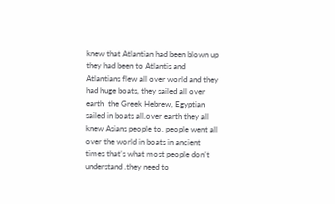knew that Atlantian had been blown up they had been to Atlantis and Atlantians flew all over world and they had huge boats, they sailed all over earth  the Greek Hebrew, Egyptian sailed in boats all.over earth they all knew Asians people to. people went all over the world in boats in ancient times that’s what most people don’t understand .they need to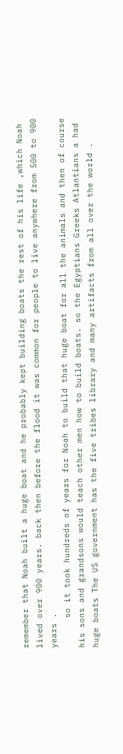remember that Noah built a huge boat and he probably kept building boats the rest of his life ,which Noah lived over 900 years. back then before the flood it was common for people to live anywhere from 500 to 900 years .
      so it took hundreds of years for Noah to build that huge boat for all the animals and then of course his sons and grandsons would teach other men how to build boats. so the Egyptians Greeks Atlantians a had huge boats The US government has the five tribes library and many artifacts from all over the world .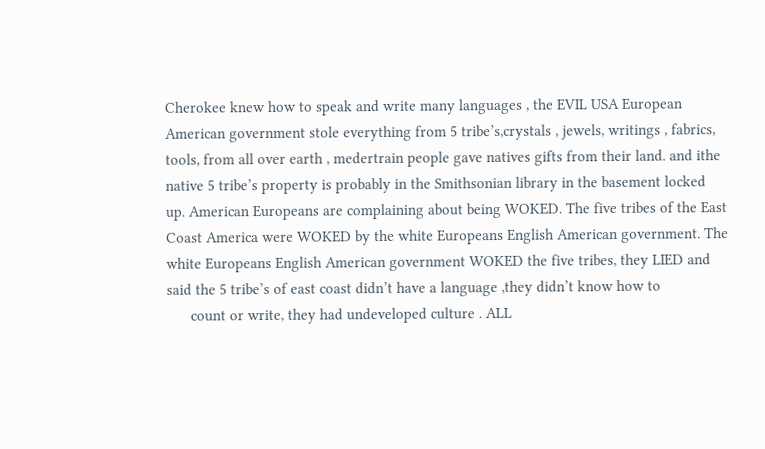Cherokee knew how to speak and write many languages , the EVIL USA European American government stole everything from 5 tribe’s,crystals , jewels, writings , fabrics, tools, from all over earth , medertrain people gave natives gifts from their land. and ithe native 5 tribe’s property is probably in the Smithsonian library in the basement locked up. American Europeans are complaining about being WOKED. The five tribes of the East Coast America were WOKED by the white Europeans English American government. The white Europeans English American government WOKED the five tribes, they LIED and said the 5 tribe’s of east coast didn’t have a language ,they didn’t know how to
      count or write, they had undeveloped culture . ALL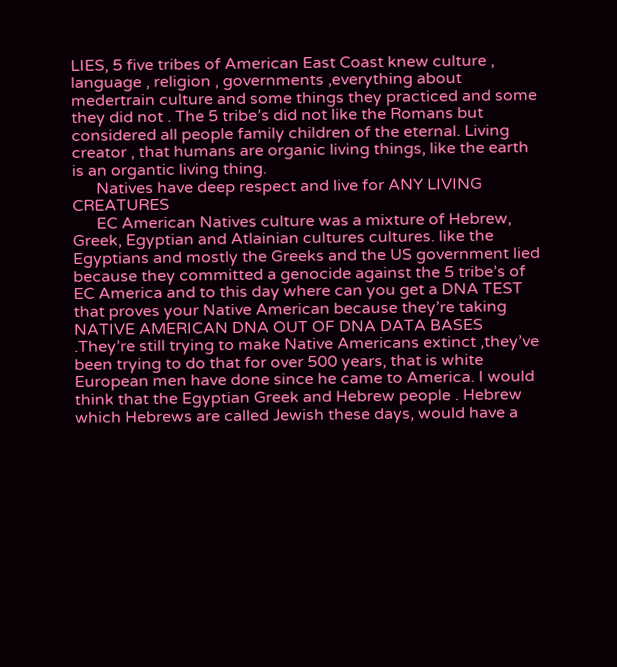LIES, 5 five tribes of American East Coast knew culture , language , religion , governments ,everything about medertrain culture and some things they practiced and some they did not . The 5 tribe’s did not like the Romans but considered all people family children of the eternal. Living creator , that humans are organic living things, like the earth is an organtic living thing.
      Natives have deep respect and live for ANY LIVING CREATURES
      EC American Natives culture was a mixture of Hebrew, Greek, Egyptian and Atlainian cultures cultures. like the Egyptians and mostly the Greeks and the US government lied because they committed a genocide against the 5 tribe’s of EC America and to this day where can you get a DNA TEST that proves your Native American because they’re taking NATIVE AMERICAN DNA OUT OF DNA DATA BASES .They’re still trying to make Native Americans extinct ,they’ve been trying to do that for over 500 years, that is white European men have done since he came to America. I would think that the Egyptian Greek and Hebrew people . Hebrew which Hebrews are called Jewish these days, would have a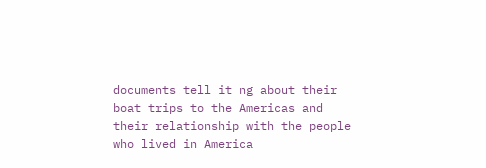documents tell it ng about their boat trips to the Americas and their relationship with the people who lived in America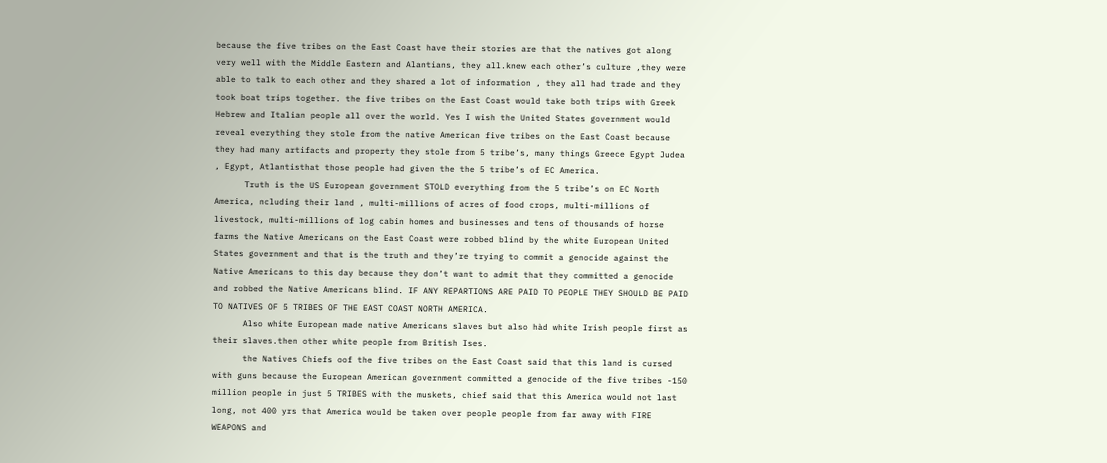because the five tribes on the East Coast have their stories are that the natives got along very well with the Middle Eastern and Alantians, they all.knew each other’s culture ,they were able to talk to each other and they shared a lot of information , they all had trade and they took boat trips together. the five tribes on the East Coast would take both trips with Greek Hebrew and Italian people all over the world. Yes I wish the United States government would reveal everything they stole from the native American five tribes on the East Coast because they had many artifacts and property they stole from 5 tribe’s, many things Greece Egypt Judea , Egypt, Atlantisthat those people had given the the 5 tribe’s of EC America.
      Truth is the US European government STOLD everything from the 5 tribe’s on EC North America, ncluding their land , multi-millions of acres of food crops, multi-millions of livestock, multi-millions of log cabin homes and businesses and tens of thousands of horse farms the Native Americans on the East Coast were robbed blind by the white European United States government and that is the truth and they’re trying to commit a genocide against the Native Americans to this day because they don’t want to admit that they committed a genocide and robbed the Native Americans blind. IF ANY REPARTIONS ARE PAID TO PEOPLE THEY SHOULD BE PAID TO NATIVES OF 5 TRIBES OF THE EAST COAST NORTH AMERICA.
      Also white European made native Americans slaves but also hàd white Irish people first as their slaves.then other white people from British Ises.
      the Natives Chiefs oof the five tribes on the East Coast said that this land is cursed with guns because the European American government committed a genocide of the five tribes -150 million people in just 5 TRIBES with the muskets, chief said that this America would not last long, not 400 yrs that America would be taken over people people from far away with FIRE  WEAPONS and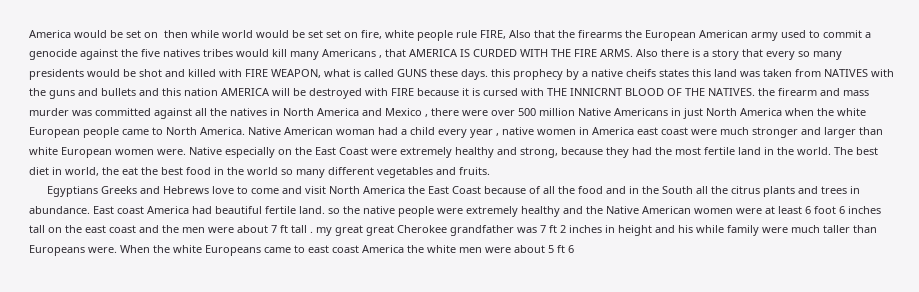America would be set on  then while world would be set set on fire, white people rule FIRE, Also that the firearms the European American army used to commit a genocide against the five natives tribes would kill many Americans , that AMERICA IS CURDED WITH THE FIRE ARMS. Also there is a story that every so many presidents would be shot and killed with FIRE WEAPON, what is called GUNS these days. this prophecy by a native cheifs states this land was taken from NATIVES with the guns and bullets and this nation AMERICA will be destroyed with FIRE because it is cursed with THE INNICRNT BLOOD OF THE NATIVES. the firearm and mass murder was committed against all the natives in North America and Mexico , there were over 500 million Native Americans in just North America when the white European people came to North America. Native American woman had a child every year , native women in America east coast were much stronger and larger than white European women were. Native especially on the East Coast were extremely healthy and strong, because they had the most fertile land in the world. The best diet in world, the eat the best food in the world so many different vegetables and fruits.
      Egyptians Greeks and Hebrews love to come and visit North America the East Coast because of all the food and in the South all the citrus plants and trees in abundance. East coast America had beautiful fertile land. so the native people were extremely healthy and the Native American women were at least 6 foot 6 inches tall on the east coast and the men were about 7 ft tall . my great great Cherokee grandfather was 7 ft 2 inches in height and his while family were much taller than Europeans were. When the white Europeans came to east coast America the white men were about 5 ft 6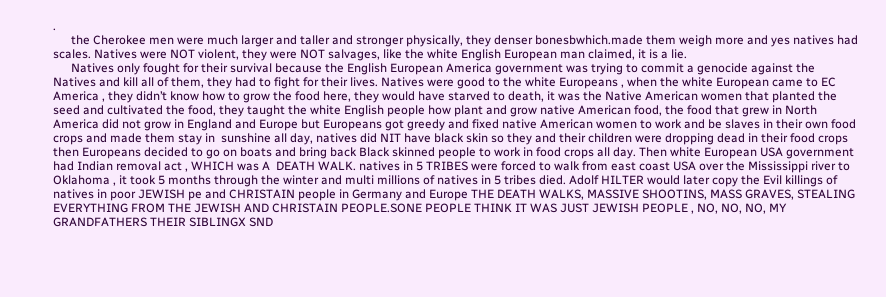.
      the Cherokee men were much larger and taller and stronger physically, they denser bonesbwhich.made them weigh more and yes natives had scales. Natives were NOT violent, they were NOT salvages, like the white English European man claimed, it is a lie.
      Natives only fought for their survival because the English European America government was trying to commit a genocide against the Natives and kill all of them, they had to fight for their lives. Natives were good to the white Europeans , when the white European came to EC America , they didn’t know how to grow the food here, they would have starved to death, it was the Native American women that planted the seed and cultivated the food, they taught the white English people how plant and grow native American food, the food that grew in North America did not grow in England and Europe but Europeans got greedy and fixed native American women to work and be slaves in their own food crops and made them stay in  sunshine all day, natives did NIT have black skin so they and their children were dropping dead in their food crops then Europeans decided to go on boats and bring back Black skinned people to work in food crops all day. Then white European USA government had Indian removal act , WHICH was A  DEATH WALK. natives in 5 TRIBES were forced to walk from east coast USA over the Mississippi river to Oklahoma , it took 5 months through the winter and multi millions of natives in 5 tribes died. Adolf HILTER would later copy the Evil killings of natives in poor JEWISH pe and CHRISTAIN people in Germany and Europe THE DEATH WALKS, MASSIVE SHOOTINS, MASS GRAVES, STEALING EVERYTHING FROM THE JEWISH AND CHRISTAIN PEOPLE.SONE PEOPLE THINK IT WAS JUST JEWISH PEOPLE , NO, NO, NO, MY GRANDFATHERS THEIR SIBLINGX SND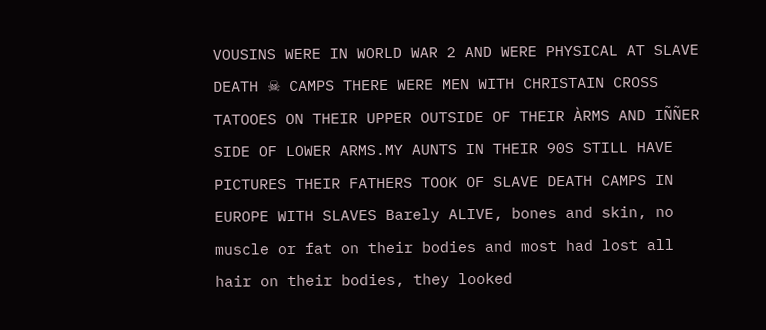VOUSINS WERE IN WORLD WAR 2 AND WERE PHYSICAL AT SLAVE DEATH ☠ CAMPS THERE WERE MEN WITH CHRISTAIN CROSS TATOOES ON THEIR UPPER OUTSIDE OF THEIR ÀRMS AND IÑÑER SIDE OF LOWER ARMS.MY AUNTS IN THEIR 90S STILL HAVE PICTURES THEIR FATHERS TOOK OF SLAVE DEATH CAMPS IN EUROPE WITH SLAVES Barely ALIVE, bones and skin, no muscle or fat on their bodies and most had lost all hair on their bodies, they looked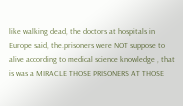like walking dead, the doctors at hospitals in Europe said, the.prisoners were NOT suppose to alive according to medical science knowledge , that is was a MIRACLE THOSE PRISONERS AT THOSE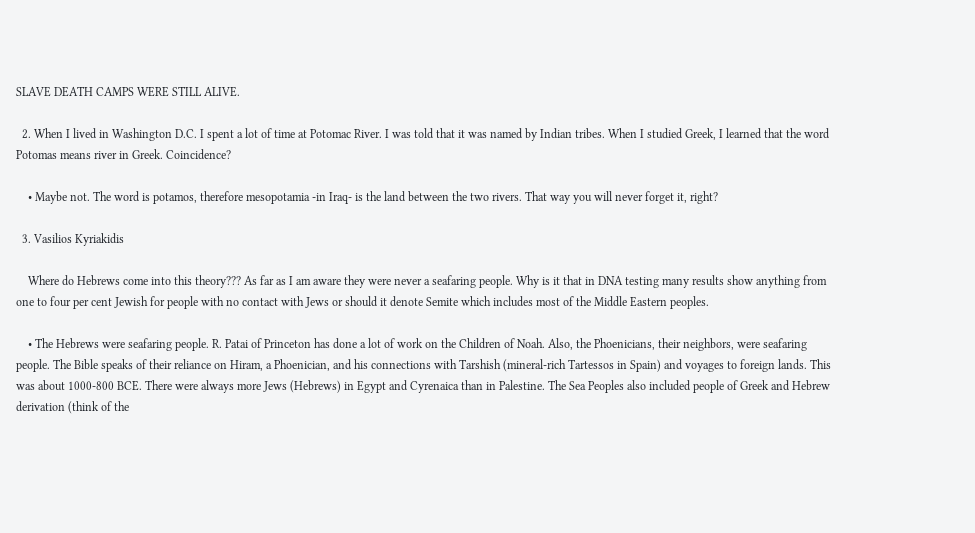SLAVE DEATH CAMPS WERE STILL ALIVE.

  2. When I lived in Washington D.C. I spent a lot of time at Potomac River. I was told that it was named by Indian tribes. When I studied Greek, I learned that the word Potomas means river in Greek. Coincidence?

    • Maybe not. The word is potamos, therefore mesopotamia -in Iraq- is the land between the two rivers. That way you will never forget it, right?

  3. Vasilios Kyriakidis

    Where do Hebrews come into this theory??? As far as I am aware they were never a seafaring people. Why is it that in DNA testing many results show anything from one to four per cent Jewish for people with no contact with Jews or should it denote Semite which includes most of the Middle Eastern peoples.

    • The Hebrews were seafaring people. R. Patai of Princeton has done a lot of work on the Children of Noah. Also, the Phoenicians, their neighbors, were seafaring people. The Bible speaks of their reliance on Hiram, a Phoenician, and his connections with Tarshish (mineral-rich Tartessos in Spain) and voyages to foreign lands. This was about 1000-800 BCE. There were always more Jews (Hebrews) in Egypt and Cyrenaica than in Palestine. The Sea Peoples also included people of Greek and Hebrew derivation (think of the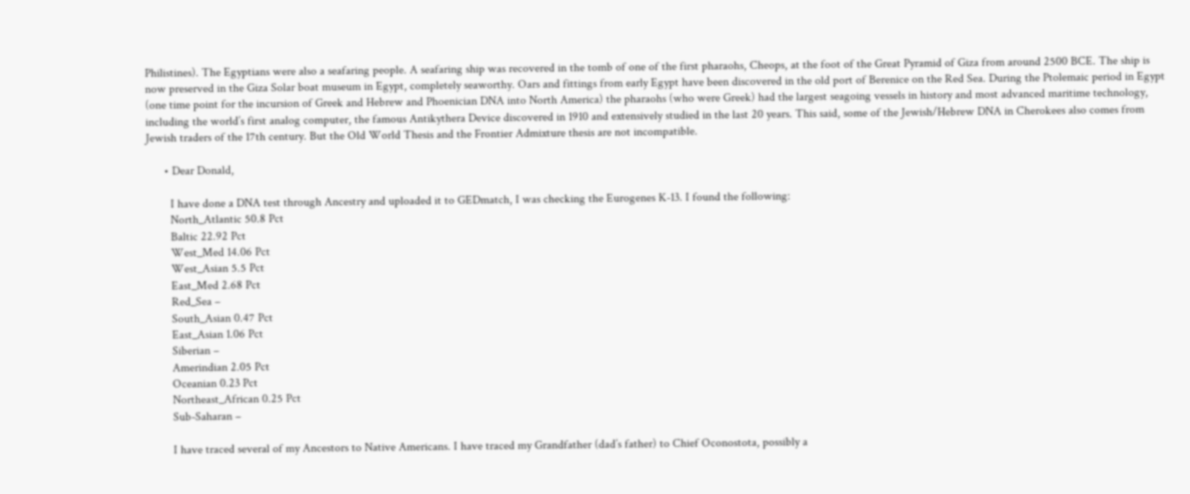Philistines). The Egyptians were also a seafaring people. A seafaring ship was recovered in the tomb of one of the first pharaohs, Cheops, at the foot of the Great Pyramid of Giza from around 2500 BCE. The ship is now preserved in the Giza Solar boat museum in Egypt, completely seaworthy. Oars and fittings from early Egypt have been discovered in the old port of Berenice on the Red Sea. During the Ptolemaic period in Egypt (one time point for the incursion of Greek and Hebrew and Phoenician DNA into North America) the pharaohs (who were Greek) had the largest seagoing vessels in history and most advanced maritime technology, including the world’s first analog computer, the famous Antikythera Device discovered in 1910 and extensively studied in the last 20 years. This said, some of the Jewish/Hebrew DNA in Cherokees also comes from Jewish traders of the 17th century. But the Old World Thesis and the Frontier Admixture thesis are not incompatible.

      • Dear Donald,

        I have done a DNA test through Ancestry and uploaded it to GEDmatch, I was checking the Eurogenes K-13. I found the following:
        North_Atlantic 50.8 Pct
        Baltic 22.92 Pct
        West_Med 14.06 Pct
        West_Asian 5.5 Pct
        East_Med 2.68 Pct
        Red_Sea –
        South_Asian 0.47 Pct
        East_Asian 1.06 Pct
        Siberian –
        Amerindian 2.05 Pct
        Oceanian 0.23 Pct
        Northeast_African 0.25 Pct
        Sub-Saharan –

        I have traced several of my Ancestors to Native Americans. I have traced my Grandfather (dad’s father) to Chief Oconostota, possibly a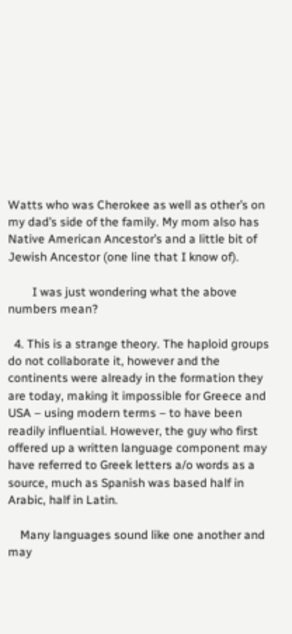Watts who was Cherokee as well as other’s on my dad’s side of the family. My mom also has Native American Ancestor’s and a little bit of Jewish Ancestor (one line that I know of).

        I was just wondering what the above numbers mean?

  4. This is a strange theory. The haploid groups do not collaborate it, however and the continents were already in the formation they are today, making it impossible for Greece and USA – using modern terms – to have been readily influential. However, the guy who first offered up a written language component may have referred to Greek letters a/o words as a source, much as Spanish was based half in Arabic, half in Latin.

    Many languages sound like one another and may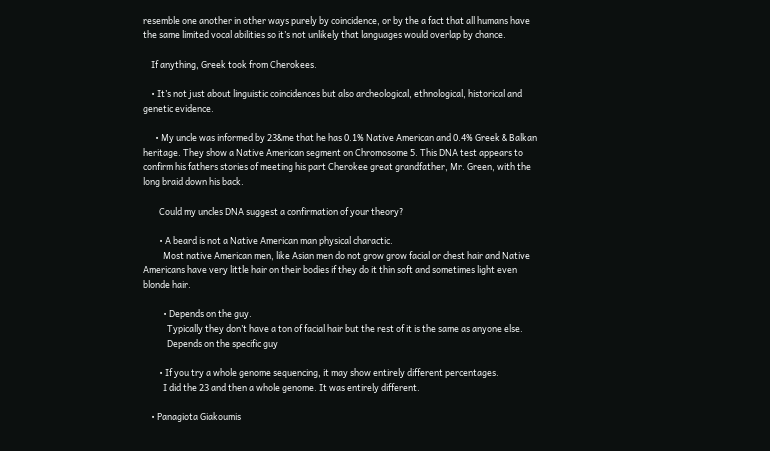resemble one another in other ways purely by coincidence, or by the a fact that all humans have the same limited vocal abilities so it’s not unlikely that languages would overlap by chance.

    If anything, Greek took from Cherokees.

    • It’s not just about linguistic coincidences but also archeological, ethnological, historical and genetic evidence.

      • My uncle was informed by 23&me that he has 0.1% Native American and 0.4% Greek & Balkan heritage. They show a Native American segment on Chromosome 5. This DNA test appears to confirm his fathers stories of meeting his part Cherokee great grandfather, Mr. Green, with the long braid down his back.

        Could my uncles DNA suggest a confirmation of your theory?

        • A beard is not a Native American man physical charactic.
          Most native American men, like Asian men do not grow grow facial or chest hair and Native Americans have very little hair on their bodies if they do it thin soft and sometimes light even blonde hair.

          • Depends on the guy.
            Typically they don’t have a ton of facial hair but the rest of it is the same as anyone else.
            Depends on the specific guy

        • If you try a whole genome sequencing, it may show entirely different percentages.
          I did the 23 and then a whole genome. It was entirely different.

    • Panagiota Giakoumis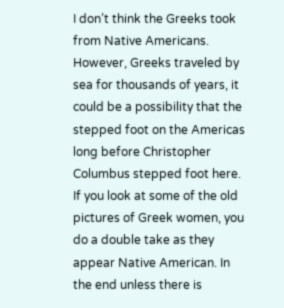I don’t think the Greeks took from Native Americans. However, Greeks traveled by sea for thousands of years, it could be a possibility that the stepped foot on the Americas long before Christopher Columbus stepped foot here. If you look at some of the old pictures of Greek women, you do a double take as they appear Native American. In the end unless there is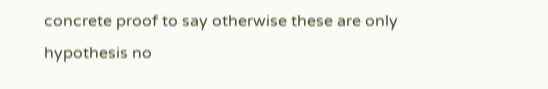concrete proof to say otherwise these are only hypothesis no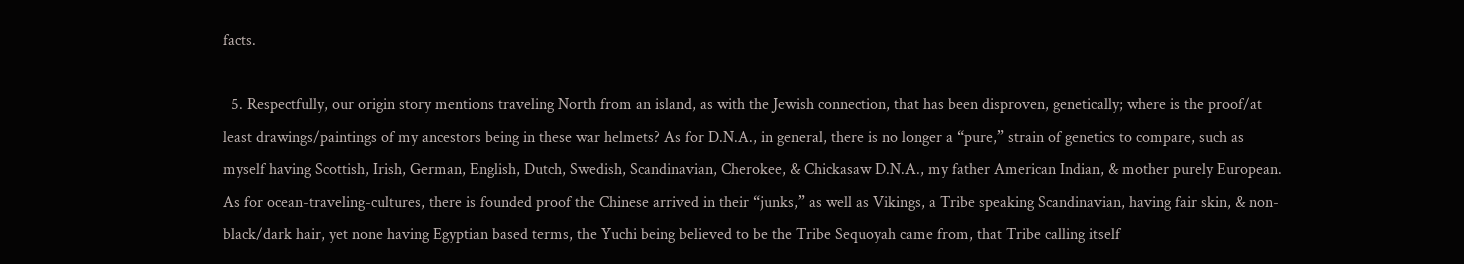facts.

  5. Respectfully, our origin story mentions traveling North from an island, as with the Jewish connection, that has been disproven, genetically; where is the proof/at least drawings/paintings of my ancestors being in these war helmets? As for D.N.A., in general, there is no longer a “pure,” strain of genetics to compare, such as myself having Scottish, Irish, German, English, Dutch, Swedish, Scandinavian, Cherokee, & Chickasaw D.N.A., my father American Indian, & mother purely European. As for ocean-traveling-cultures, there is founded proof the Chinese arrived in their “junks,” as well as Vikings, a Tribe speaking Scandinavian, having fair skin, & non-black/dark hair, yet none having Egyptian based terms, the Yuchi being believed to be the Tribe Sequoyah came from, that Tribe calling itself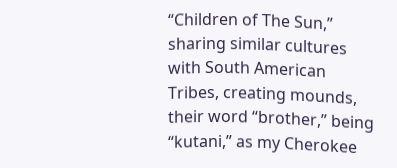“Children of The Sun,” sharing similar cultures with South American Tribes, creating mounds, their word “brother,” being “kutani,” as my Cherokee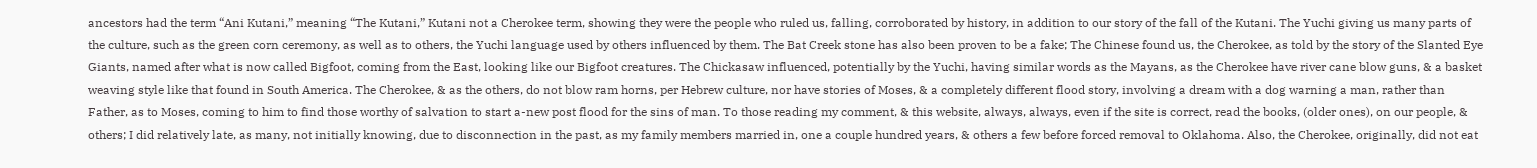ancestors had the term “Ani Kutani,” meaning “The Kutani,” Kutani not a Cherokee term, showing they were the people who ruled us, falling, corroborated by history, in addition to our story of the fall of the Kutani. The Yuchi giving us many parts of the culture, such as the green corn ceremony, as well as to others, the Yuchi language used by others influenced by them. The Bat Creek stone has also been proven to be a fake; The Chinese found us, the Cherokee, as told by the story of the Slanted Eye Giants, named after what is now called Bigfoot, coming from the East, looking like our Bigfoot creatures. The Chickasaw influenced, potentially by the Yuchi, having similar words as the Mayans, as the Cherokee have river cane blow guns, & a basket weaving style like that found in South America. The Cherokee, & as the others, do not blow ram horns, per Hebrew culture, nor have stories of Moses, & a completely different flood story, involving a dream with a dog warning a man, rather than Father, as to Moses, coming to him to find those worthy of salvation to start a-new post flood for the sins of man. To those reading my comment, & this website, always, always, even if the site is correct, read the books, (older ones), on our people, & others; I did relatively late, as many, not initially knowing, due to disconnection in the past, as my family members married in, one a couple hundred years, & others a few before forced removal to Oklahoma. Also, the Cherokee, originally, did not eat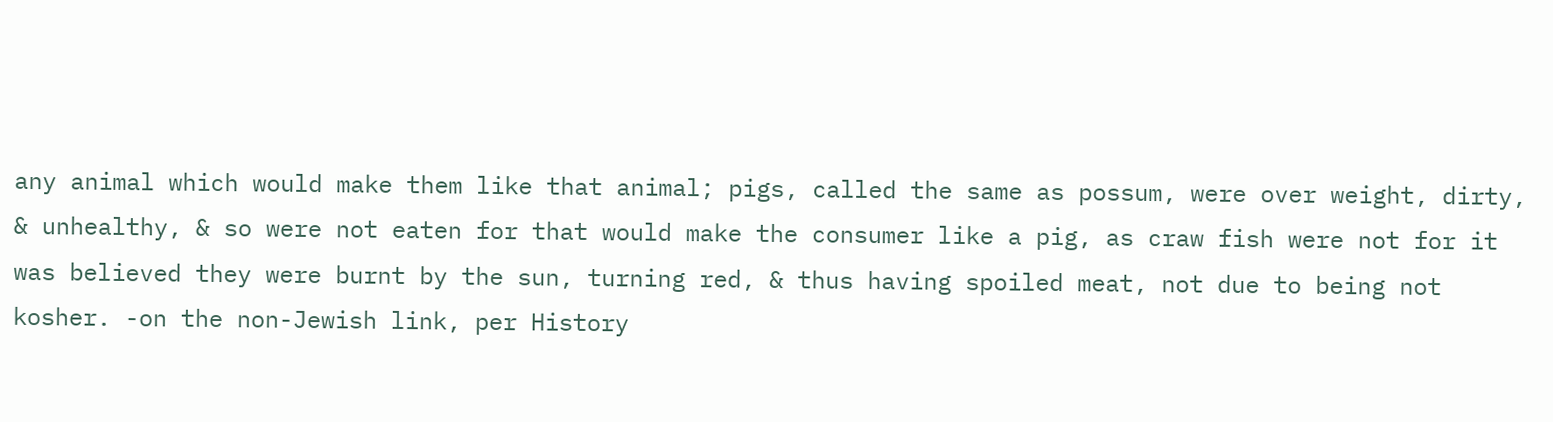any animal which would make them like that animal; pigs, called the same as possum, were over weight, dirty, & unhealthy, & so were not eaten for that would make the consumer like a pig, as craw fish were not for it was believed they were burnt by the sun, turning red, & thus having spoiled meat, not due to being not kosher. -on the non-Jewish link, per History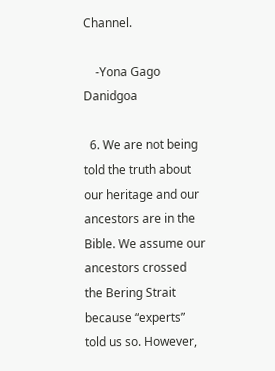Channel.

    -Yona Gago Danidgoa

  6. We are not being told the truth about our heritage and our ancestors are in the Bible. We assume our ancestors crossed the Bering Strait because “experts” told us so. However,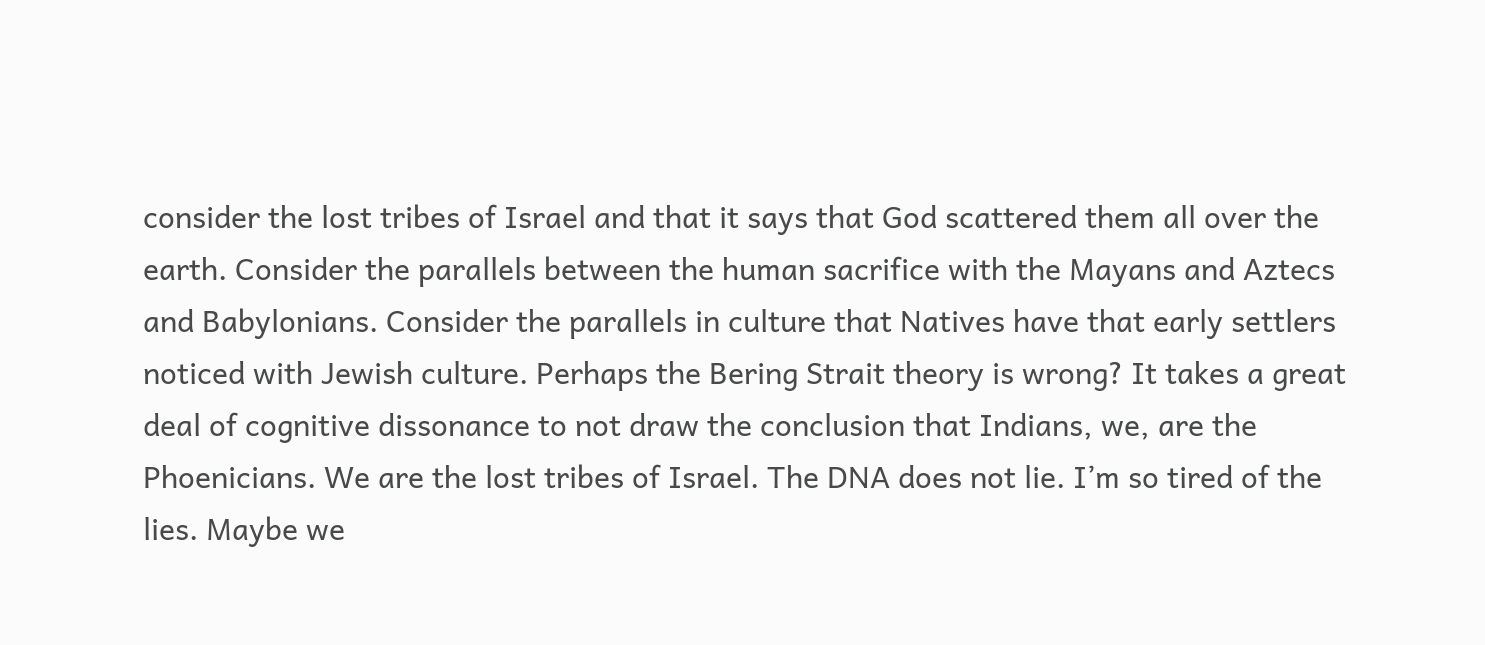consider the lost tribes of Israel and that it says that God scattered them all over the earth. Consider the parallels between the human sacrifice with the Mayans and Aztecs and Babylonians. Consider the parallels in culture that Natives have that early settlers noticed with Jewish culture. Perhaps the Bering Strait theory is wrong? It takes a great deal of cognitive dissonance to not draw the conclusion that Indians, we, are the Phoenicians. We are the lost tribes of Israel. The DNA does not lie. I’m so tired of the lies. Maybe we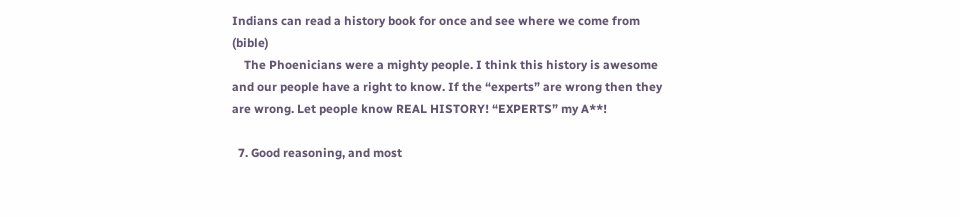Indians can read a history book for once and see where we come from (bible)
    The Phoenicians were a mighty people. I think this history is awesome and our people have a right to know. If the “experts” are wrong then they are wrong. Let people know REAL HISTORY! “EXPERTS” my A**!

  7. Good reasoning, and most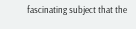fascinating subject that the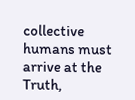collective humans must arrive at the Truth,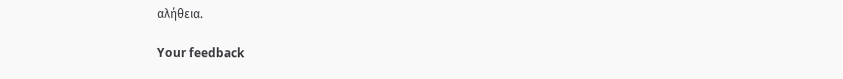αλήθεια.

Your feedback